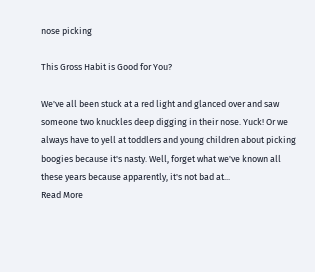nose picking

This Gross Habit is Good for You?

We've all been stuck at a red light and glanced over and saw someone two knuckles deep digging in their nose. Yuck! Or we always have to yell at toddlers and young children about picking boogies because it's nasty. Well, forget what we've known all these years because apparently, it's not bad at...
Read More